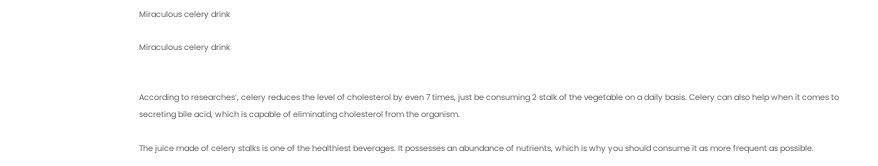Miraculous celery drink

Miraculous celery drink


According to researches’, celery reduces the level of cholesterol by even 7 times, just be consuming 2 stalk of the vegetable on a daily basis. Celery can also help when it comes to secreting bile acid, which is capable of eliminating cholesterol from the organism.

The juice made of celery stalks is one of the healthiest beverages. It possesses an abundance of nutrients, which is why you should consume it as more frequent as possible.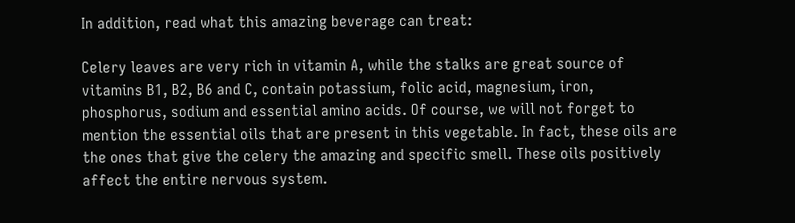In addition, read what this amazing beverage can treat:

Celery leaves are very rich in vitamin A, while the stalks are great source of vitamins B1, B2, B6 and C, contain potassium, folic acid, magnesium, iron, phosphorus, sodium and essential amino acids. Of course, we will not forget to mention the essential oils that are present in this vegetable. In fact, these oils are the ones that give the celery the amazing and specific smell. These oils positively affect the entire nervous system.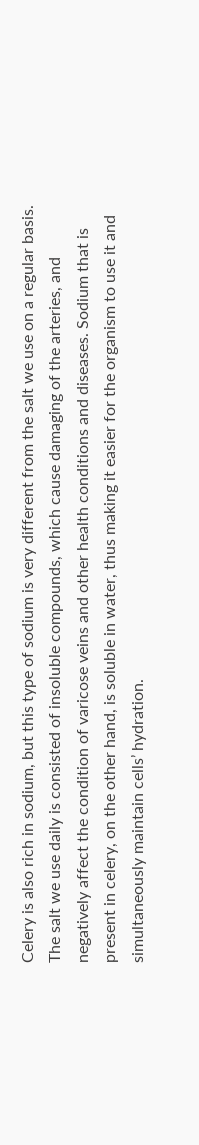Celery is also rich in sodium, but this type of sodium is very different from the salt we use on a regular basis. The salt we use daily is consisted of insoluble compounds, which cause damaging of the arteries, and negatively affect the condition of varicose veins and other health conditions and diseases. Sodium that is present in celery, on the other hand, is soluble in water, thus making it easier for the organism to use it and simultaneously maintain cells’ hydration.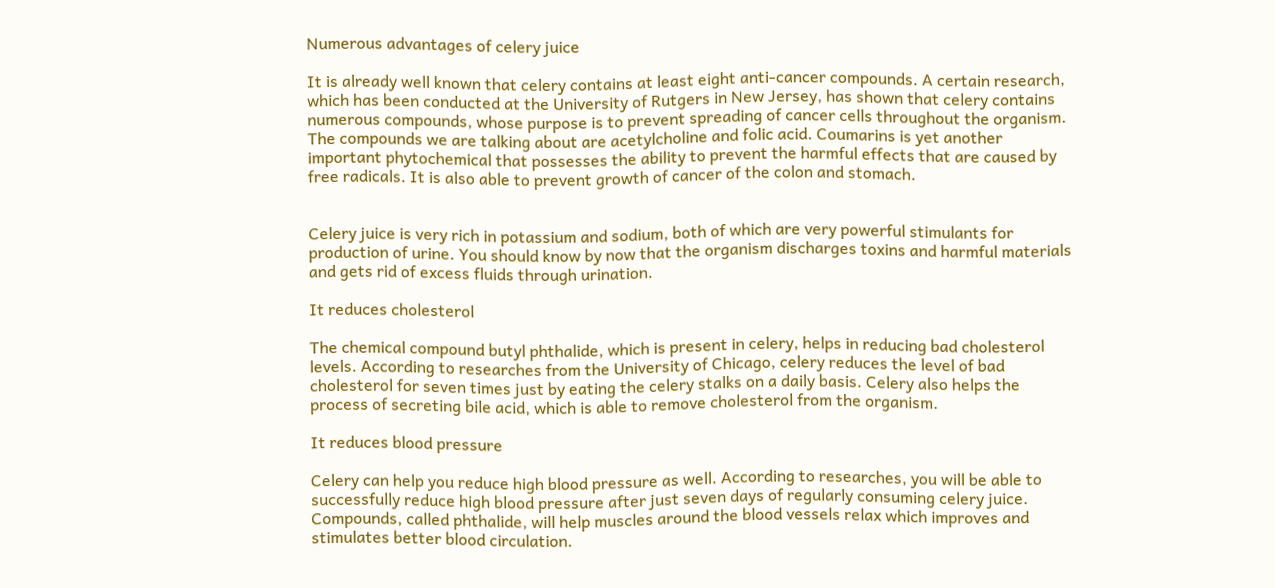Numerous advantages of celery juice

It is already well known that celery contains at least eight anti-cancer compounds. A certain research, which has been conducted at the University of Rutgers in New Jersey, has shown that celery contains numerous compounds, whose purpose is to prevent spreading of cancer cells throughout the organism. The compounds we are talking about are acetylcholine and folic acid. Coumarins is yet another important phytochemical that possesses the ability to prevent the harmful effects that are caused by free radicals. It is also able to prevent growth of cancer of the colon and stomach.


Celery juice is very rich in potassium and sodium, both of which are very powerful stimulants for production of urine. You should know by now that the organism discharges toxins and harmful materials and gets rid of excess fluids through urination.

It reduces cholesterol

The chemical compound butyl phthalide, which is present in celery, helps in reducing bad cholesterol levels. According to researches from the University of Chicago, celery reduces the level of bad cholesterol for seven times just by eating the celery stalks on a daily basis. Celery also helps the process of secreting bile acid, which is able to remove cholesterol from the organism.

It reduces blood pressure

Celery can help you reduce high blood pressure as well. According to researches, you will be able to successfully reduce high blood pressure after just seven days of regularly consuming celery juice. Compounds, called phthalide, will help muscles around the blood vessels relax which improves and stimulates better blood circulation.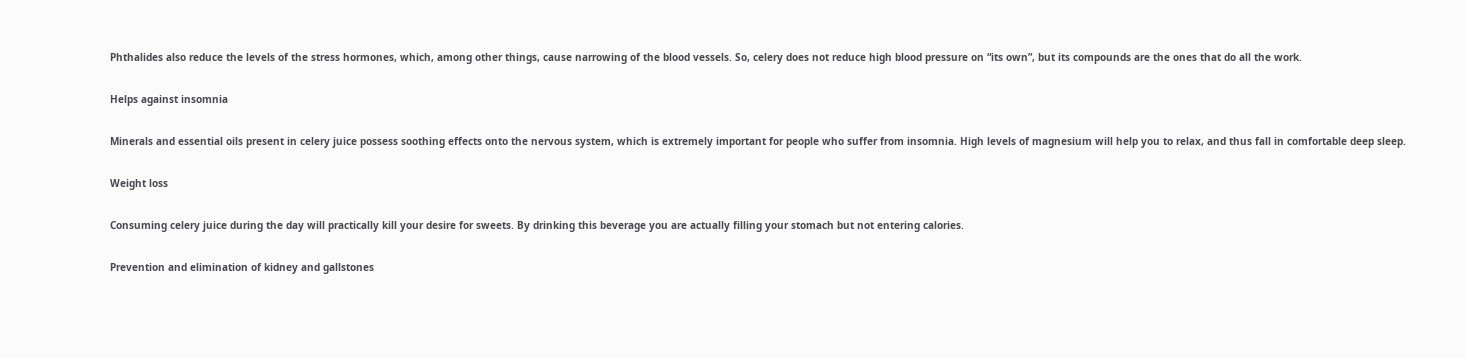Phthalides also reduce the levels of the stress hormones, which, among other things, cause narrowing of the blood vessels. So, celery does not reduce high blood pressure on “its own”, but its compounds are the ones that do all the work.

Helps against insomnia

Minerals and essential oils present in celery juice possess soothing effects onto the nervous system, which is extremely important for people who suffer from insomnia. High levels of magnesium will help you to relax, and thus fall in comfortable deep sleep.

Weight loss

Consuming celery juice during the day will practically kill your desire for sweets. By drinking this beverage you are actually filling your stomach but not entering calories.

Prevention and elimination of kidney and gallstones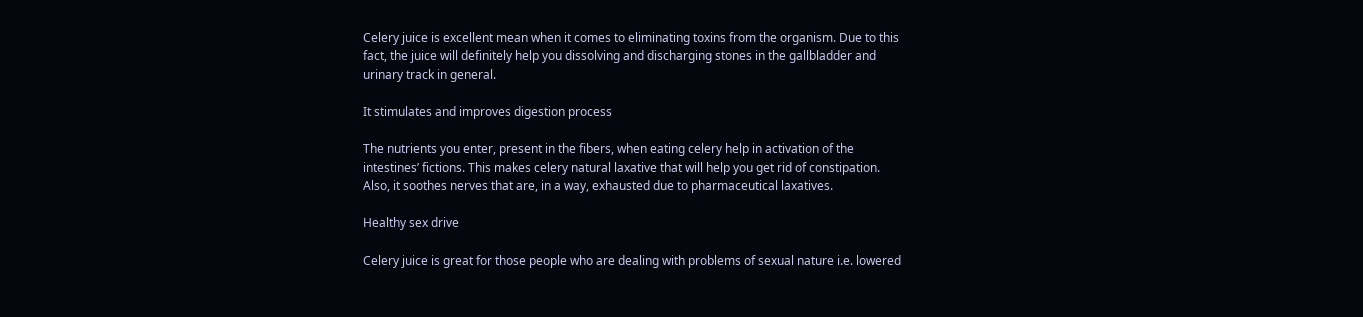Celery juice is excellent mean when it comes to eliminating toxins from the organism. Due to this fact, the juice will definitely help you dissolving and discharging stones in the gallbladder and urinary track in general.

It stimulates and improves digestion process

The nutrients you enter, present in the fibers, when eating celery help in activation of the intestines’ fictions. This makes celery natural laxative that will help you get rid of constipation. Also, it soothes nerves that are, in a way, exhausted due to pharmaceutical laxatives.

Healthy sex drive

Celery juice is great for those people who are dealing with problems of sexual nature i.e. lowered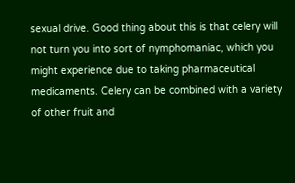sexual drive. Good thing about this is that celery will not turn you into sort of nymphomaniac, which you might experience due to taking pharmaceutical medicaments. Celery can be combined with a variety of other fruit and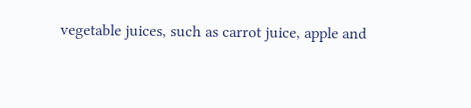vegetable juices, such as carrot juice, apple and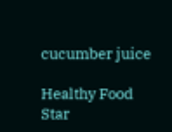cucumber juice

Healthy Food Star